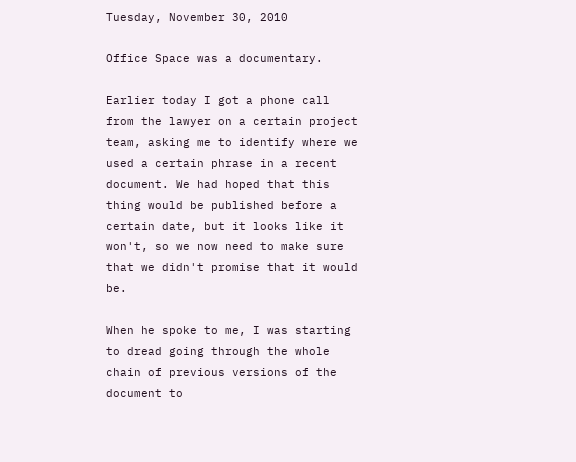Tuesday, November 30, 2010

Office Space was a documentary.

Earlier today I got a phone call from the lawyer on a certain project team, asking me to identify where we used a certain phrase in a recent document. We had hoped that this thing would be published before a certain date, but it looks like it won't, so we now need to make sure that we didn't promise that it would be.

When he spoke to me, I was starting to dread going through the whole chain of previous versions of the document to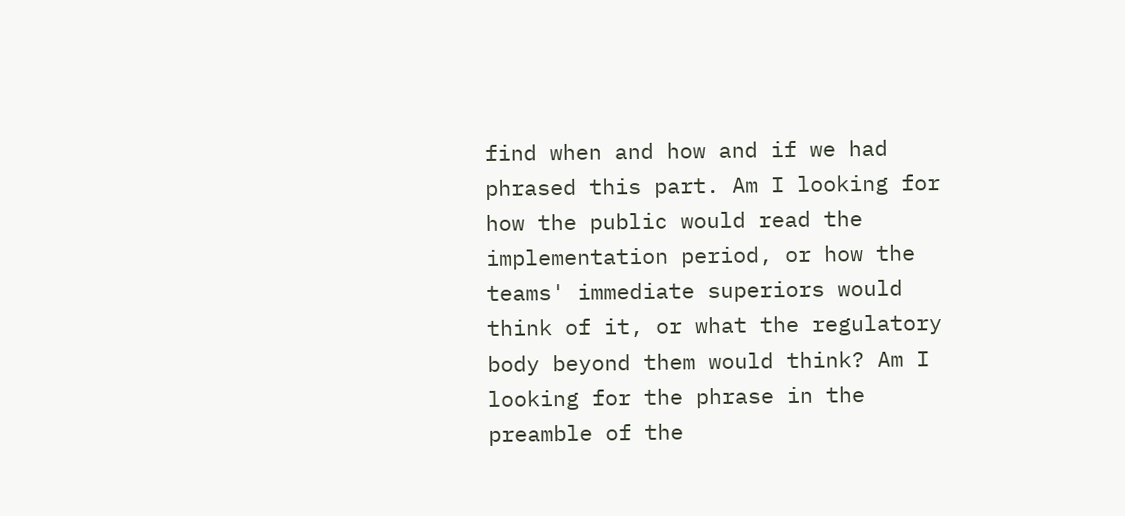find when and how and if we had phrased this part. Am I looking for how the public would read the implementation period, or how the teams' immediate superiors would think of it, or what the regulatory body beyond them would think? Am I looking for the phrase in the preamble of the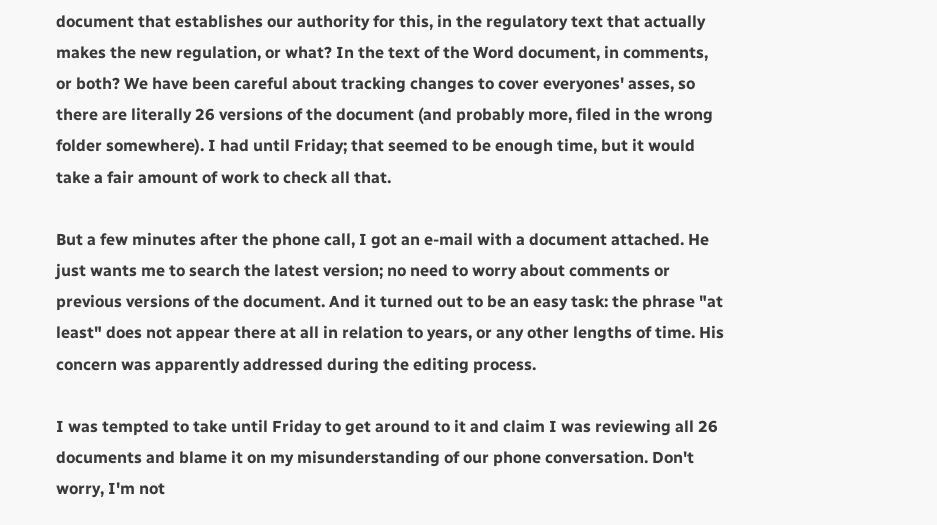document that establishes our authority for this, in the regulatory text that actually makes the new regulation, or what? In the text of the Word document, in comments, or both? We have been careful about tracking changes to cover everyones' asses, so there are literally 26 versions of the document (and probably more, filed in the wrong folder somewhere). I had until Friday; that seemed to be enough time, but it would take a fair amount of work to check all that.

But a few minutes after the phone call, I got an e-mail with a document attached. He just wants me to search the latest version; no need to worry about comments or previous versions of the document. And it turned out to be an easy task: the phrase "at least" does not appear there at all in relation to years, or any other lengths of time. His concern was apparently addressed during the editing process.

I was tempted to take until Friday to get around to it and claim I was reviewing all 26 documents and blame it on my misunderstanding of our phone conversation. Don't worry, I'm not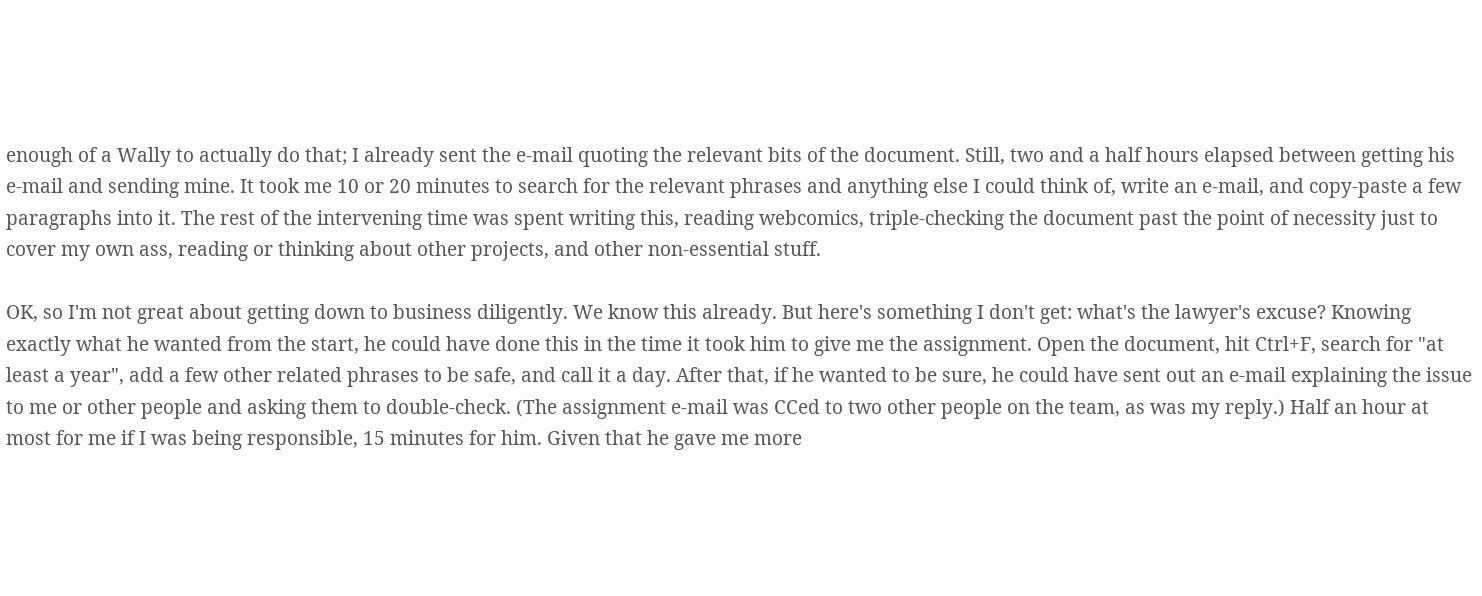enough of a Wally to actually do that; I already sent the e-mail quoting the relevant bits of the document. Still, two and a half hours elapsed between getting his e-mail and sending mine. It took me 10 or 20 minutes to search for the relevant phrases and anything else I could think of, write an e-mail, and copy-paste a few paragraphs into it. The rest of the intervening time was spent writing this, reading webcomics, triple-checking the document past the point of necessity just to cover my own ass, reading or thinking about other projects, and other non-essential stuff.

OK, so I'm not great about getting down to business diligently. We know this already. But here's something I don't get: what's the lawyer's excuse? Knowing exactly what he wanted from the start, he could have done this in the time it took him to give me the assignment. Open the document, hit Ctrl+F, search for "at least a year", add a few other related phrases to be safe, and call it a day. After that, if he wanted to be sure, he could have sent out an e-mail explaining the issue to me or other people and asking them to double-check. (The assignment e-mail was CCed to two other people on the team, as was my reply.) Half an hour at most for me if I was being responsible, 15 minutes for him. Given that he gave me more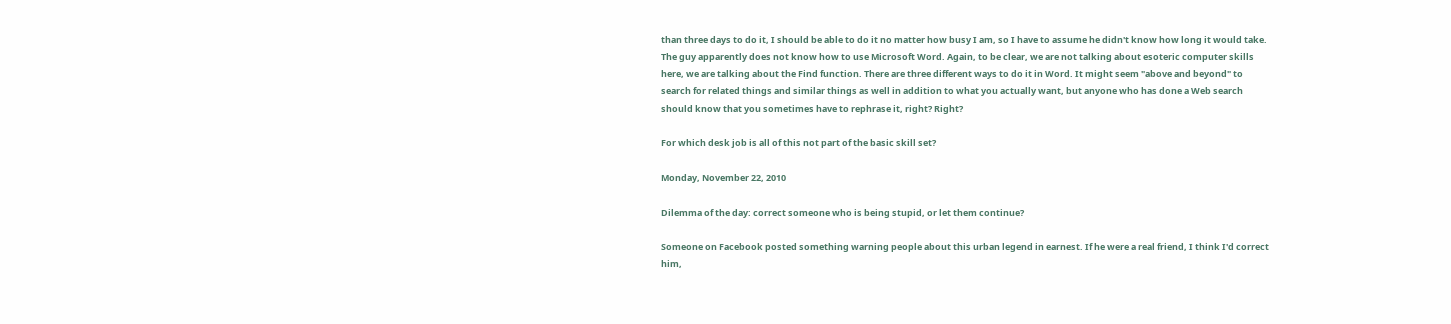than three days to do it, I should be able to do it no matter how busy I am, so I have to assume he didn't know how long it would take. The guy apparently does not know how to use Microsoft Word. Again, to be clear, we are not talking about esoteric computer skills here, we are talking about the Find function. There are three different ways to do it in Word. It might seem "above and beyond" to search for related things and similar things as well in addition to what you actually want, but anyone who has done a Web search should know that you sometimes have to rephrase it, right? Right?

For which desk job is all of this not part of the basic skill set?

Monday, November 22, 2010

Dilemma of the day: correct someone who is being stupid, or let them continue?

Someone on Facebook posted something warning people about this urban legend in earnest. If he were a real friend, I think I'd correct him,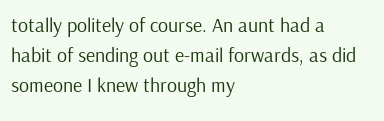totally politely of course. An aunt had a habit of sending out e-mail forwards, as did someone I knew through my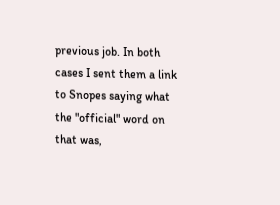previous job. In both cases I sent them a link to Snopes saying what the "official" word on that was,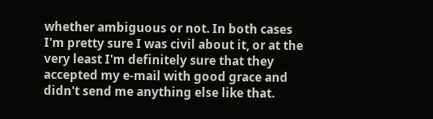whether ambiguous or not. In both cases I'm pretty sure I was civil about it, or at the very least I'm definitely sure that they accepted my e-mail with good grace and didn't send me anything else like that.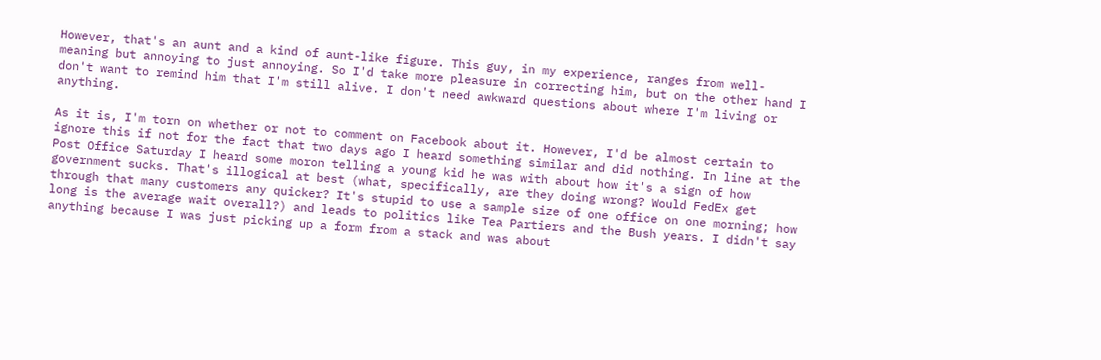However, that's an aunt and a kind of aunt-like figure. This guy, in my experience, ranges from well-meaning but annoying to just annoying. So I'd take more pleasure in correcting him, but on the other hand I don't want to remind him that I'm still alive. I don't need awkward questions about where I'm living or anything.

As it is, I'm torn on whether or not to comment on Facebook about it. However, I'd be almost certain to ignore this if not for the fact that two days ago I heard something similar and did nothing. In line at the Post Office Saturday I heard some moron telling a young kid he was with about how it's a sign of how government sucks. That's illogical at best (what, specifically, are they doing wrong? Would FedEx get through that many customers any quicker? It's stupid to use a sample size of one office on one morning; how long is the average wait overall?) and leads to politics like Tea Partiers and the Bush years. I didn't say anything because I was just picking up a form from a stack and was about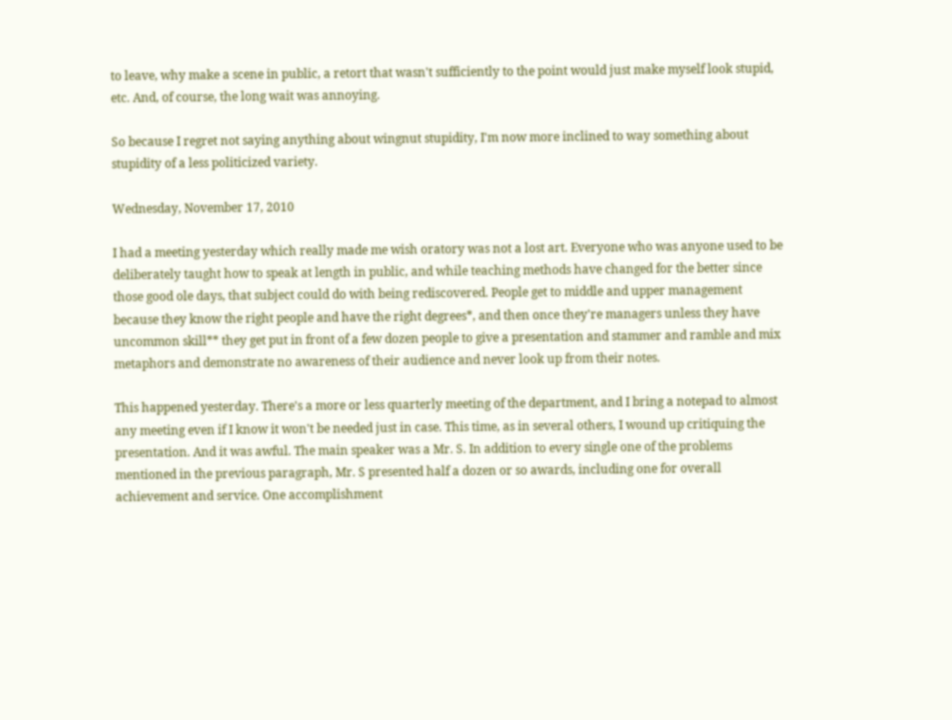to leave, why make a scene in public, a retort that wasn't sufficiently to the point would just make myself look stupid, etc. And, of course, the long wait was annoying.

So because I regret not saying anything about wingnut stupidity, I'm now more inclined to way something about stupidity of a less politicized variety.

Wednesday, November 17, 2010

I had a meeting yesterday which really made me wish oratory was not a lost art. Everyone who was anyone used to be deliberately taught how to speak at length in public, and while teaching methods have changed for the better since those good ole days, that subject could do with being rediscovered. People get to middle and upper management because they know the right people and have the right degrees*, and then once they're managers unless they have uncommon skill** they get put in front of a few dozen people to give a presentation and stammer and ramble and mix metaphors and demonstrate no awareness of their audience and never look up from their notes.

This happened yesterday. There's a more or less quarterly meeting of the department, and I bring a notepad to almost any meeting even if I know it won't be needed just in case. This time, as in several others, I wound up critiquing the presentation. And it was awful. The main speaker was a Mr. S. In addition to every single one of the problems mentioned in the previous paragraph, Mr. S presented half a dozen or so awards, including one for overall achievement and service. One accomplishment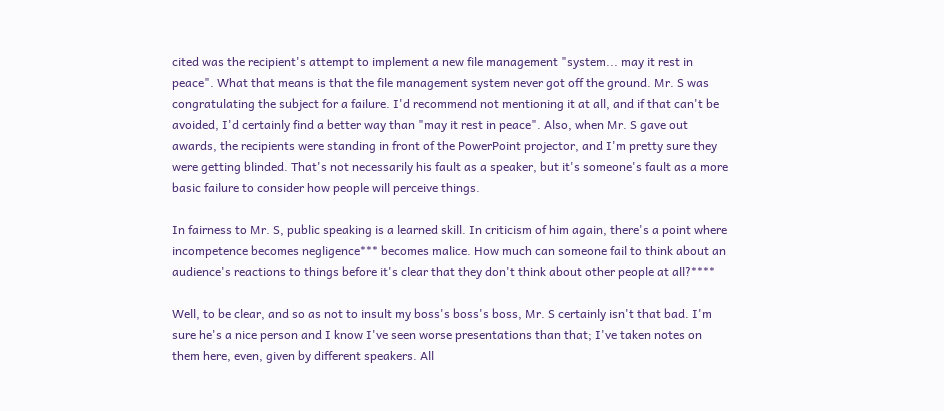cited was the recipient's attempt to implement a new file management "system... may it rest in peace". What that means is that the file management system never got off the ground. Mr. S was congratulating the subject for a failure. I'd recommend not mentioning it at all, and if that can't be avoided, I'd certainly find a better way than "may it rest in peace". Also, when Mr. S gave out awards, the recipients were standing in front of the PowerPoint projector, and I'm pretty sure they were getting blinded. That's not necessarily his fault as a speaker, but it's someone's fault as a more basic failure to consider how people will perceive things.

In fairness to Mr. S, public speaking is a learned skill. In criticism of him again, there's a point where incompetence becomes negligence*** becomes malice. How much can someone fail to think about an audience's reactions to things before it's clear that they don't think about other people at all?****

Well, to be clear, and so as not to insult my boss's boss's boss, Mr. S certainly isn't that bad. I'm sure he's a nice person and I know I've seen worse presentations than that; I've taken notes on them here, even, given by different speakers. All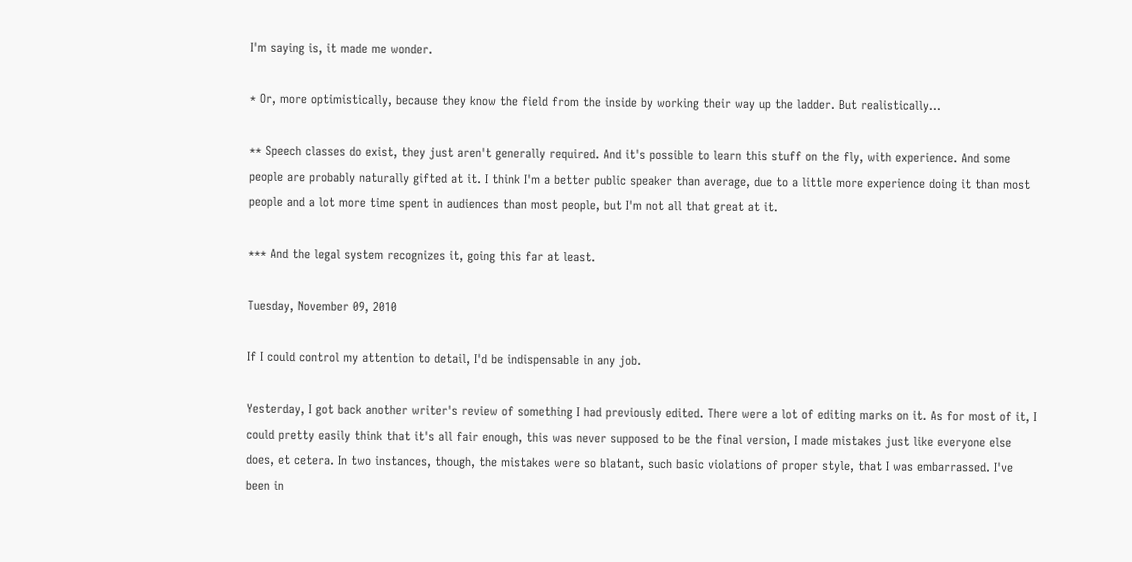I'm saying is, it made me wonder.

* Or, more optimistically, because they know the field from the inside by working their way up the ladder. But realistically...

** Speech classes do exist, they just aren't generally required. And it's possible to learn this stuff on the fly, with experience. And some people are probably naturally gifted at it. I think I'm a better public speaker than average, due to a little more experience doing it than most people and a lot more time spent in audiences than most people, but I'm not all that great at it.

*** And the legal system recognizes it, going this far at least.

Tuesday, November 09, 2010

If I could control my attention to detail, I'd be indispensable in any job.

Yesterday, I got back another writer's review of something I had previously edited. There were a lot of editing marks on it. As for most of it, I could pretty easily think that it's all fair enough, this was never supposed to be the final version, I made mistakes just like everyone else does, et cetera. In two instances, though, the mistakes were so blatant, such basic violations of proper style, that I was embarrassed. I've been in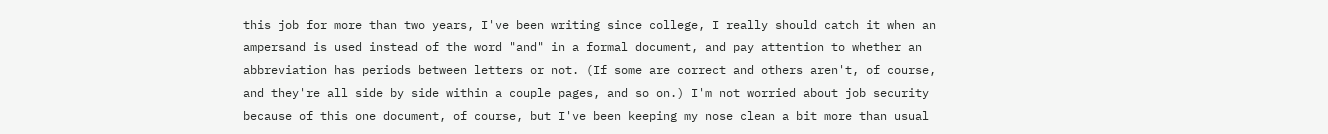this job for more than two years, I've been writing since college, I really should catch it when an ampersand is used instead of the word "and" in a formal document, and pay attention to whether an abbreviation has periods between letters or not. (If some are correct and others aren't, of course, and they're all side by side within a couple pages, and so on.) I'm not worried about job security because of this one document, of course, but I've been keeping my nose clean a bit more than usual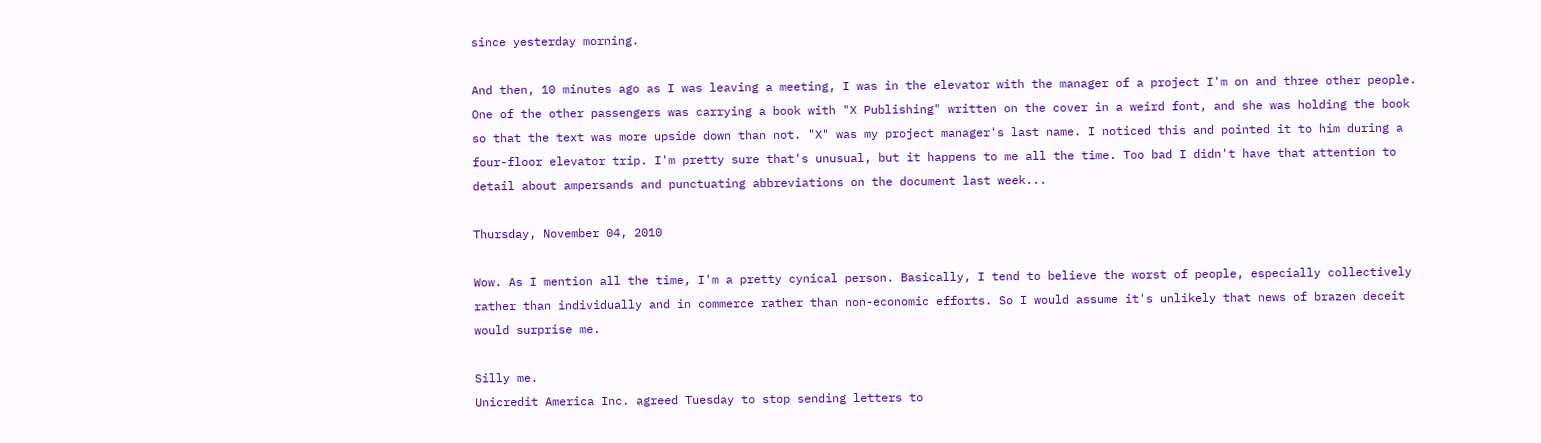since yesterday morning.

And then, 10 minutes ago as I was leaving a meeting, I was in the elevator with the manager of a project I'm on and three other people. One of the other passengers was carrying a book with "X Publishing" written on the cover in a weird font, and she was holding the book so that the text was more upside down than not. "X" was my project manager's last name. I noticed this and pointed it to him during a four-floor elevator trip. I'm pretty sure that's unusual, but it happens to me all the time. Too bad I didn't have that attention to detail about ampersands and punctuating abbreviations on the document last week...

Thursday, November 04, 2010

Wow. As I mention all the time, I'm a pretty cynical person. Basically, I tend to believe the worst of people, especially collectively rather than individually and in commerce rather than non-economic efforts. So I would assume it's unlikely that news of brazen deceit would surprise me.

Silly me.
Unicredit America Inc. agreed Tuesday to stop sending letters to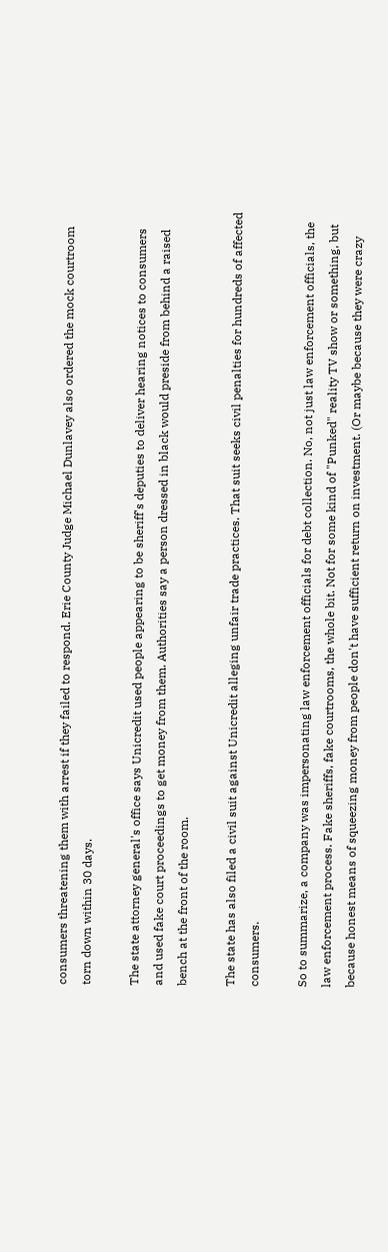consumers threatening them with arrest if they failed to respond. Erie County Judge Michael Dunlavey also ordered the mock courtroom torn down within 30 days.

The state attorney general's office says Unicredit used people appearing to be sheriff's deputies to deliver hearing notices to consumers and used fake court proceedings to get money from them. Authorities say a person dressed in black would preside from behind a raised bench at the front of the room.

The state has also filed a civil suit against Unicredit alleging unfair trade practices. That suit seeks civil penalties for hundreds of affected consumers.

So to summarize, a company was impersonating law enforcement officials for debt collection. No, not just law enforcement officials, the law enforcement process. Fake sheriffs, fake courtrooms, the whole bit. Not for some kind of "Punked" reality TV show or something, but because honest means of squeezing money from people don't have sufficient return on investment. (Or maybe because they were crazy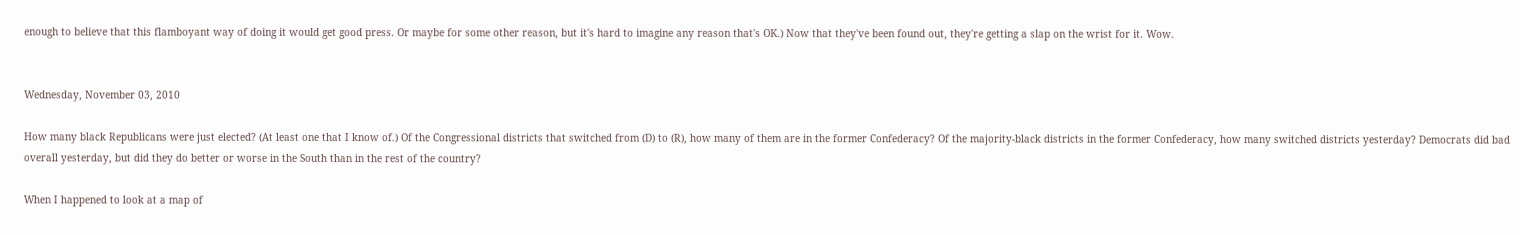enough to believe that this flamboyant way of doing it would get good press. Or maybe for some other reason, but it's hard to imagine any reason that's OK.) Now that they've been found out, they're getting a slap on the wrist for it. Wow.


Wednesday, November 03, 2010

How many black Republicans were just elected? (At least one that I know of.) Of the Congressional districts that switched from (D) to (R), how many of them are in the former Confederacy? Of the majority-black districts in the former Confederacy, how many switched districts yesterday? Democrats did bad overall yesterday, but did they do better or worse in the South than in the rest of the country?

When I happened to look at a map of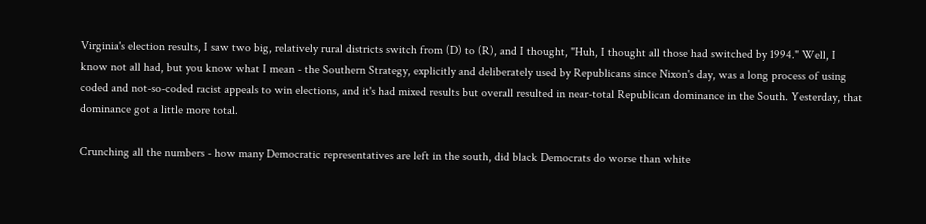Virginia's election results, I saw two big, relatively rural districts switch from (D) to (R), and I thought, "Huh, I thought all those had switched by 1994." Well, I know not all had, but you know what I mean - the Southern Strategy, explicitly and deliberately used by Republicans since Nixon's day, was a long process of using coded and not-so-coded racist appeals to win elections, and it's had mixed results but overall resulted in near-total Republican dominance in the South. Yesterday, that dominance got a little more total.

Crunching all the numbers - how many Democratic representatives are left in the south, did black Democrats do worse than white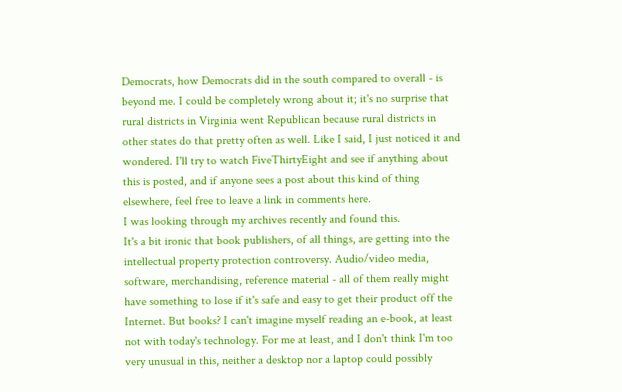Democrats, how Democrats did in the south compared to overall - is beyond me. I could be completely wrong about it; it's no surprise that rural districts in Virginia went Republican because rural districts in other states do that pretty often as well. Like I said, I just noticed it and wondered. I'll try to watch FiveThirtyEight and see if anything about this is posted, and if anyone sees a post about this kind of thing elsewhere, feel free to leave a link in comments here.
I was looking through my archives recently and found this.
It's a bit ironic that book publishers, of all things, are getting into the intellectual property protection controversy. Audio/video media, software, merchandising, reference material - all of them really might have something to lose if it's safe and easy to get their product off the Internet. But books? I can't imagine myself reading an e-book, at least not with today's technology. For me at least, and I don't think I'm too very unusual in this, neither a desktop nor a laptop could possibly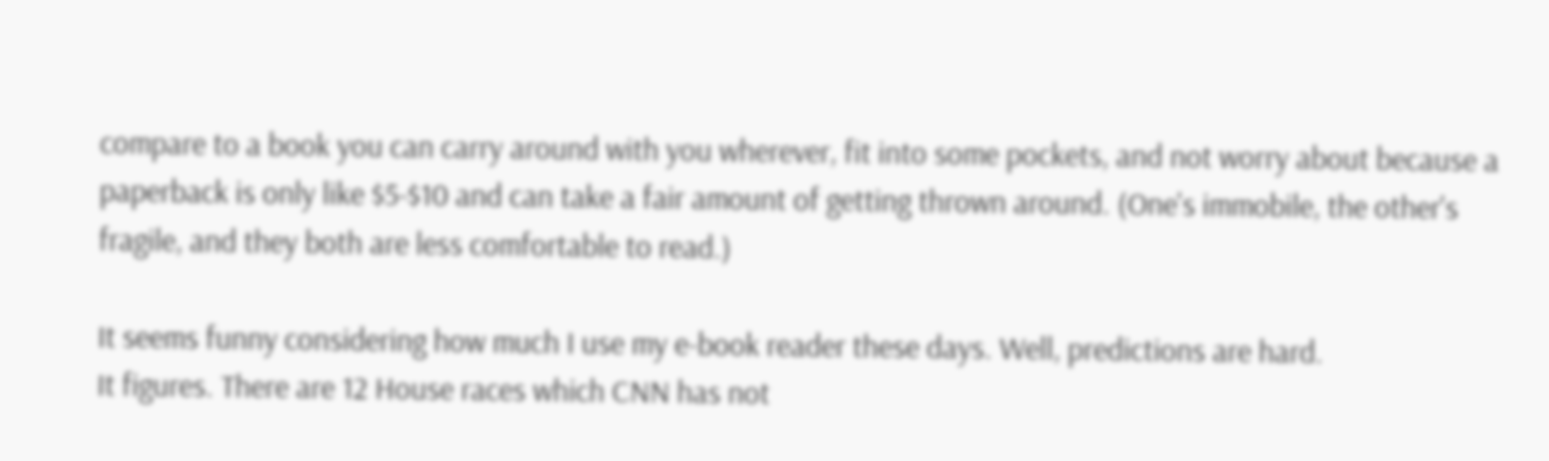compare to a book you can carry around with you wherever, fit into some pockets, and not worry about because a paperback is only like $5-$10 and can take a fair amount of getting thrown around. (One's immobile, the other's fragile, and they both are less comfortable to read.)

It seems funny considering how much I use my e-book reader these days. Well, predictions are hard.
It figures. There are 12 House races which CNN has not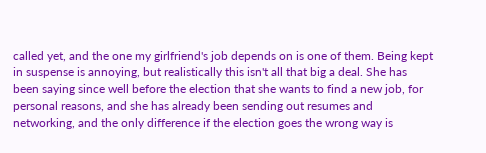called yet, and the one my girlfriend's job depends on is one of them. Being kept in suspense is annoying, but realistically this isn't all that big a deal. She has been saying since well before the election that she wants to find a new job, for personal reasons, and she has already been sending out resumes and networking, and the only difference if the election goes the wrong way is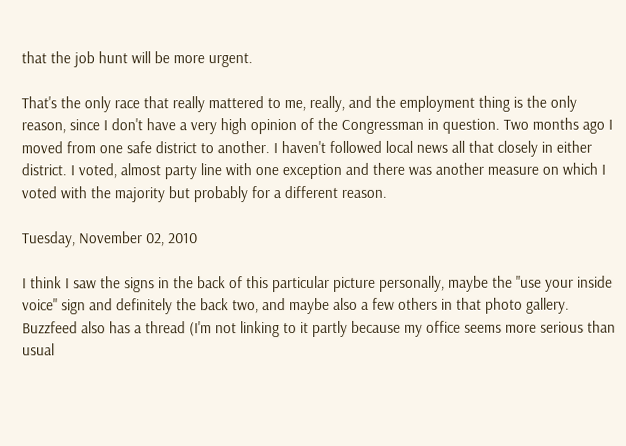that the job hunt will be more urgent.

That's the only race that really mattered to me, really, and the employment thing is the only reason, since I don't have a very high opinion of the Congressman in question. Two months ago I moved from one safe district to another. I haven't followed local news all that closely in either district. I voted, almost party line with one exception and there was another measure on which I voted with the majority but probably for a different reason.

Tuesday, November 02, 2010

I think I saw the signs in the back of this particular picture personally, maybe the "use your inside voice" sign and definitely the back two, and maybe also a few others in that photo gallery. Buzzfeed also has a thread (I'm not linking to it partly because my office seems more serious than usual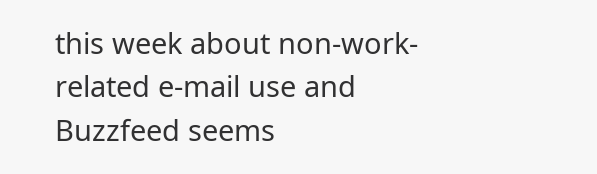this week about non-work-related e-mail use and Buzzfeed seems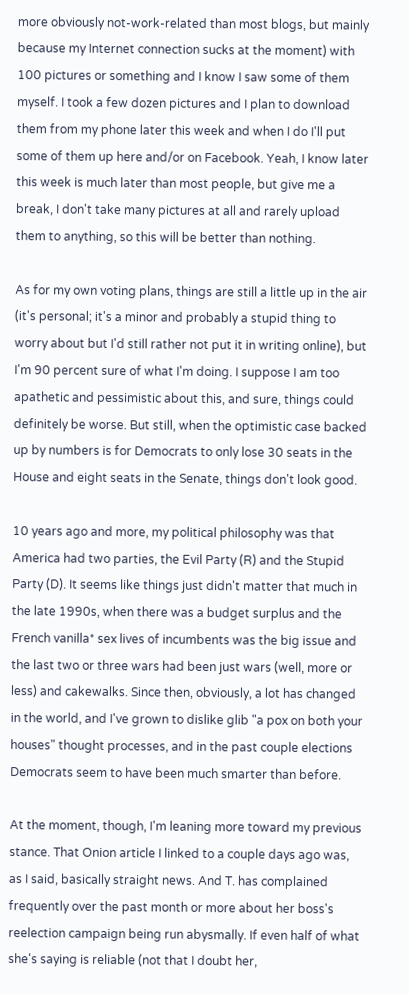more obviously not-work-related than most blogs, but mainly because my Internet connection sucks at the moment) with 100 pictures or something and I know I saw some of them myself. I took a few dozen pictures and I plan to download them from my phone later this week and when I do I'll put some of them up here and/or on Facebook. Yeah, I know later this week is much later than most people, but give me a break, I don't take many pictures at all and rarely upload them to anything, so this will be better than nothing.

As for my own voting plans, things are still a little up in the air (it's personal; it's a minor and probably a stupid thing to worry about but I'd still rather not put it in writing online), but I'm 90 percent sure of what I'm doing. I suppose I am too apathetic and pessimistic about this, and sure, things could definitely be worse. But still, when the optimistic case backed up by numbers is for Democrats to only lose 30 seats in the House and eight seats in the Senate, things don't look good.

10 years ago and more, my political philosophy was that America had two parties, the Evil Party (R) and the Stupid Party (D). It seems like things just didn't matter that much in the late 1990s, when there was a budget surplus and the French vanilla* sex lives of incumbents was the big issue and the last two or three wars had been just wars (well, more or less) and cakewalks. Since then, obviously, a lot has changed in the world, and I've grown to dislike glib "a pox on both your houses" thought processes, and in the past couple elections Democrats seem to have been much smarter than before.

At the moment, though, I'm leaning more toward my previous stance. That Onion article I linked to a couple days ago was, as I said, basically straight news. And T. has complained frequently over the past month or more about her boss's reelection campaign being run abysmally. If even half of what she's saying is reliable (not that I doubt her,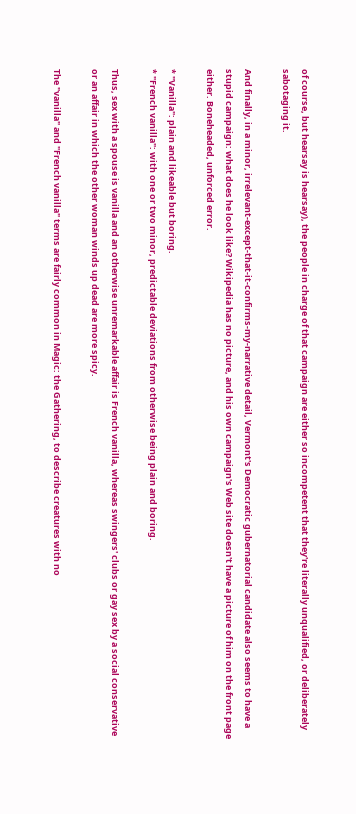of course, but hearsay is hearsay), the people in charge of that campaign are either so incompetent that they're literally unqualified, or deliberately sabotaging it.

And finally, in a minor, irrelevant-except-that-it-confirms-my-narrative detail, Vermont's Democratic gubernatorial candidate also seems to have a stupid campaign: what does he look like? Wikipedia has no picture, and his own campaign's Web site doesn't have a picture of him on the front page either. Boneheaded, unforced error.

* "Vanilla": plain and likeable but boring.
* "French vanilla": with one or two minor, predictable deviations from otherwise being plain and boring.

Thus, sex with a spouse is vanilla and an otherwise unremarkable affair is French vanilla, whereas swingers' clubs or gay sex by a social conservative or an affair in which the other woman winds up dead are more spicy.

The "vanilla" and "French vanilla" terms are fairly common in Magic: the Gathering, to describe creatures with no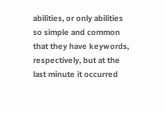abilities, or only abilities so simple and common that they have keywords, respectively, but at the last minute it occurred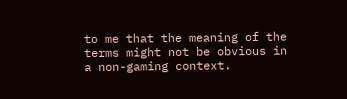to me that the meaning of the terms might not be obvious in a non-gaming context.